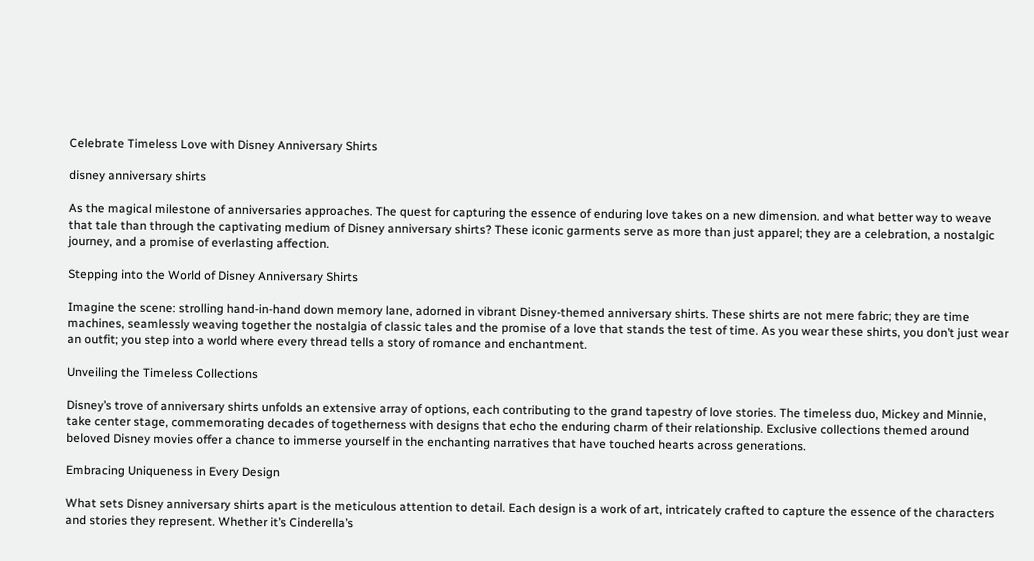Celebrate Timeless Love with Disney Anniversary Shirts

disney anniversary shirts

As the magical milestone of anniversaries approaches. The quest for capturing the essence of enduring love takes on a new dimension. and what better way to weave that tale than through the captivating medium of Disney anniversary shirts? These iconic garments serve as more than just apparel; they are a celebration, a nostalgic journey, and a promise of everlasting affection.

Stepping into the World of Disney Anniversary Shirts

Imagine the scene: strolling hand-in-hand down memory lane, adorned in vibrant Disney-themed anniversary shirts. These shirts are not mere fabric; they are time machines, seamlessly weaving together the nostalgia of classic tales and the promise of a love that stands the test of time. As you wear these shirts, you don’t just wear an outfit; you step into a world where every thread tells a story of romance and enchantment.

Unveiling the Timeless Collections

Disney’s trove of anniversary shirts unfolds an extensive array of options, each contributing to the grand tapestry of love stories. The timeless duo, Mickey and Minnie, take center stage, commemorating decades of togetherness with designs that echo the enduring charm of their relationship. Exclusive collections themed around beloved Disney movies offer a chance to immerse yourself in the enchanting narratives that have touched hearts across generations.

Embracing Uniqueness in Every Design

What sets Disney anniversary shirts apart is the meticulous attention to detail. Each design is a work of art, intricately crafted to capture the essence of the characters and stories they represent. Whether it’s Cinderella’s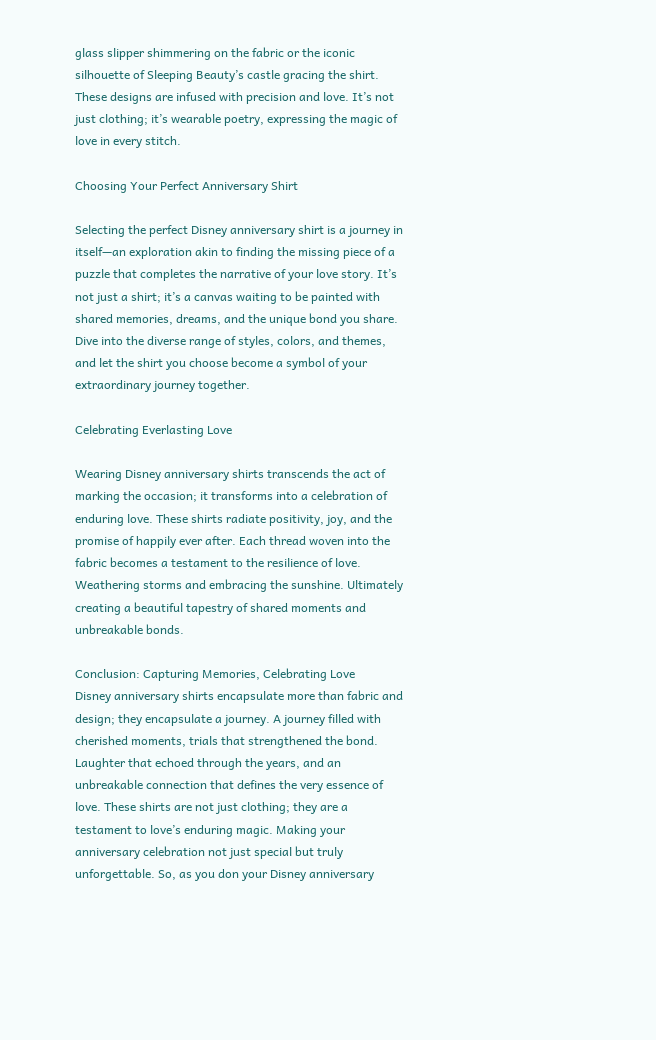glass slipper shimmering on the fabric or the iconic silhouette of Sleeping Beauty’s castle gracing the shirt. These designs are infused with precision and love. It’s not just clothing; it’s wearable poetry, expressing the magic of love in every stitch.

Choosing Your Perfect Anniversary Shirt

Selecting the perfect Disney anniversary shirt is a journey in itself—an exploration akin to finding the missing piece of a puzzle that completes the narrative of your love story. It’s not just a shirt; it’s a canvas waiting to be painted with shared memories, dreams, and the unique bond you share. Dive into the diverse range of styles, colors, and themes, and let the shirt you choose become a symbol of your extraordinary journey together.

Celebrating Everlasting Love

Wearing Disney anniversary shirts transcends the act of marking the occasion; it transforms into a celebration of enduring love. These shirts radiate positivity, joy, and the promise of happily ever after. Each thread woven into the fabric becomes a testament to the resilience of love. Weathering storms and embracing the sunshine. Ultimately creating a beautiful tapestry of shared moments and unbreakable bonds.

Conclusion: Capturing Memories, Celebrating Love
Disney anniversary shirts encapsulate more than fabric and design; they encapsulate a journey. A journey filled with cherished moments, trials that strengthened the bond. Laughter that echoed through the years, and an unbreakable connection that defines the very essence of love. These shirts are not just clothing; they are a testament to love’s enduring magic. Making your anniversary celebration not just special but truly unforgettable. So, as you don your Disney anniversary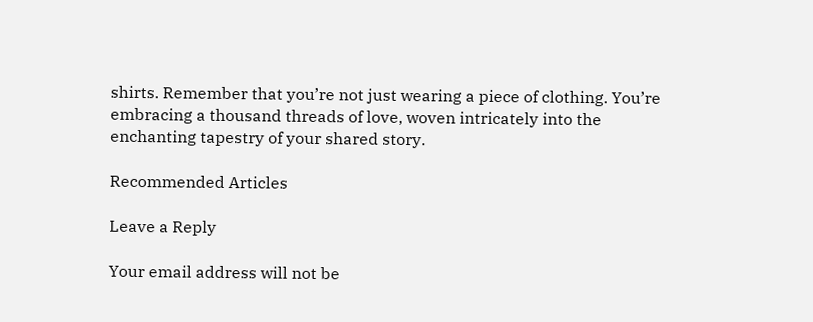shirts. Remember that you’re not just wearing a piece of clothing. You’re embracing a thousand threads of love, woven intricately into the enchanting tapestry of your shared story.

Recommended Articles

Leave a Reply

Your email address will not be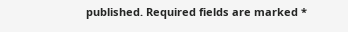published. Required fields are marked *